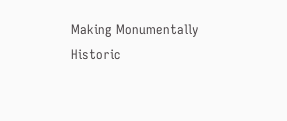Making Monumentally Historic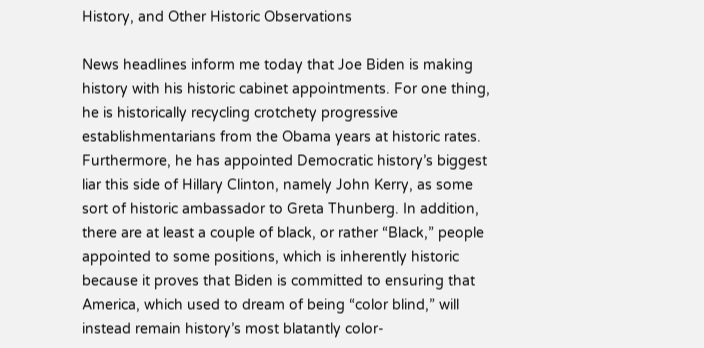History, and Other Historic Observations

News headlines inform me today that Joe Biden is making history with his historic cabinet appointments. For one thing, he is historically recycling crotchety progressive establishmentarians from the Obama years at historic rates. Furthermore, he has appointed Democratic history’s biggest liar this side of Hillary Clinton, namely John Kerry, as some sort of historic ambassador to Greta Thunberg. In addition, there are at least a couple of black, or rather “Black,” people appointed to some positions, which is inherently historic because it proves that Biden is committed to ensuring that America, which used to dream of being “color blind,” will instead remain history’s most blatantly color-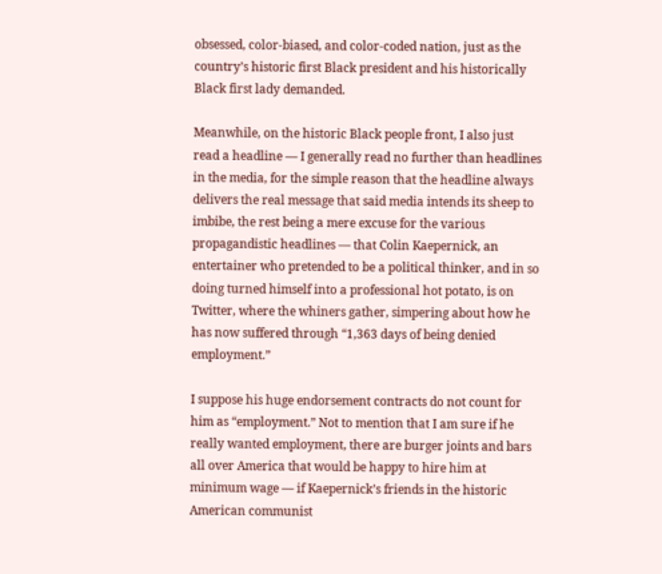obsessed, color-biased, and color-coded nation, just as the country’s historic first Black president and his historically Black first lady demanded.

Meanwhile, on the historic Black people front, I also just read a headline — I generally read no further than headlines in the media, for the simple reason that the headline always delivers the real message that said media intends its sheep to imbibe, the rest being a mere excuse for the various propagandistic headlines — that Colin Kaepernick, an entertainer who pretended to be a political thinker, and in so doing turned himself into a professional hot potato, is on Twitter, where the whiners gather, simpering about how he has now suffered through “1,363 days of being denied employment.”

I suppose his huge endorsement contracts do not count for him as “employment.” Not to mention that I am sure if he really wanted employment, there are burger joints and bars all over America that would be happy to hire him at minimum wage — if Kaepernick’s friends in the historic American communist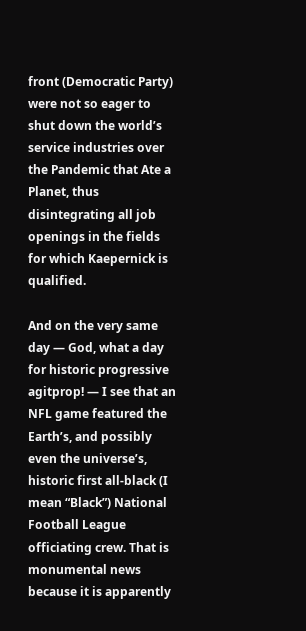front (Democratic Party) were not so eager to shut down the world’s service industries over the Pandemic that Ate a Planet, thus disintegrating all job openings in the fields for which Kaepernick is qualified.

And on the very same day — God, what a day for historic progressive agitprop! — I see that an NFL game featured the Earth’s, and possibly even the universe’s, historic first all-black (I mean “Black”) National Football League officiating crew. That is monumental news because it is apparently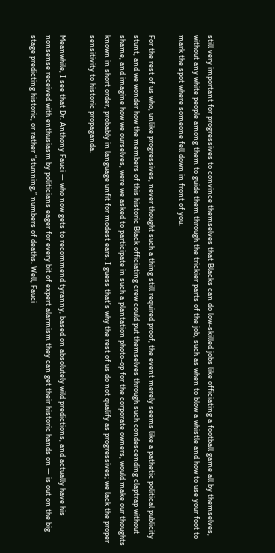still very important for progressives to convince themselves that Blacks can do low-skilled jobs like officiating a football game all by themselves, without any white people among them to guide them through the trickier parts of the job, such as when to blow a whistle and how to use your foot to mark the spot where someone fell down in front of you.

For the rest of us who, unlike progressives, never thought such a thing still required proof, the event merely seems like a pathetic political publicity stunt, and we wonder how the members of this historic Black officiating crew could put themselves through such condescending claptrap without shame, and imagine how we ourselves, were we asked to participate in such a plantation photo-op for the corporate owners, would make our thoughts known in short order, probably in language unfit for modest ears. I guess that’s why the rest of us do not qualify as progressives; we lack the proper sensitivity to historic propaganda.

Meanwhile, I see that Dr. Anthony Fauci — who now gets to recommend tyranny, based on absolutely wild predictions, and actually have his nonsense received with enthusiasm by politicians eager for every bit of expert alarmism they can get their historic hands on — is out on the big stage predicting historic, or rather “stunning,” numbers of deaths. Well, Fauci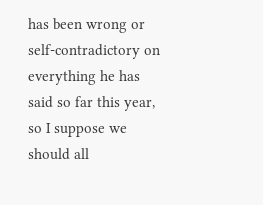has been wrong or self-contradictory on everything he has said so far this year, so I suppose we should all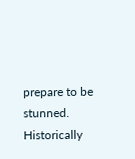prepare to be stunned. Historically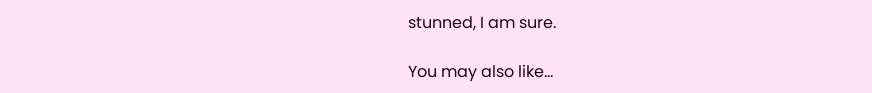stunned, I am sure.

You may also like...